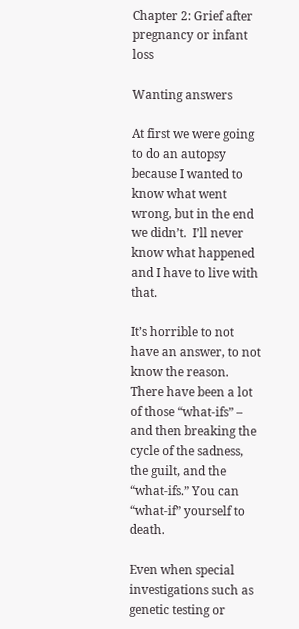Chapter 2: Grief after pregnancy or infant loss

Wanting answers

At first we were going to do an autopsy because I wanted to know what went wrong, but in the end we didn’t.  I’ll never know what happened and I have to live with that.

It’s horrible to not have an answer, to not know the reason. There have been a lot of those “what-ifs” – and then breaking the cycle of the sadness, the guilt, and the “what-ifs.” You can “what-if” yourself to death.

Even when special investigations such as genetic testing or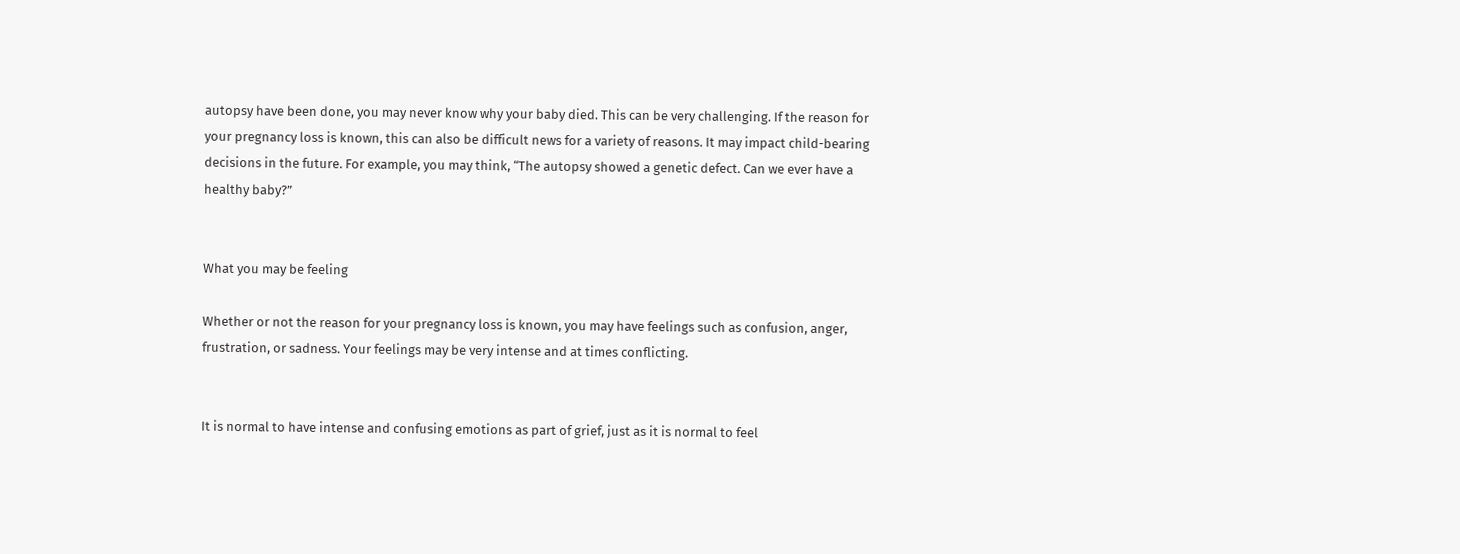autopsy have been done, you may never know why your baby died. This can be very challenging. If the reason for your pregnancy loss is known, this can also be difficult news for a variety of reasons. It may impact child-bearing decisions in the future. For example, you may think, “The autopsy showed a genetic defect. Can we ever have a healthy baby?”


What you may be feeling

Whether or not the reason for your pregnancy loss is known, you may have feelings such as confusion, anger, frustration, or sadness. Your feelings may be very intense and at times conflicting.


It is normal to have intense and confusing emotions as part of grief, just as it is normal to feel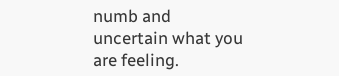numb and uncertain what you are feeling.